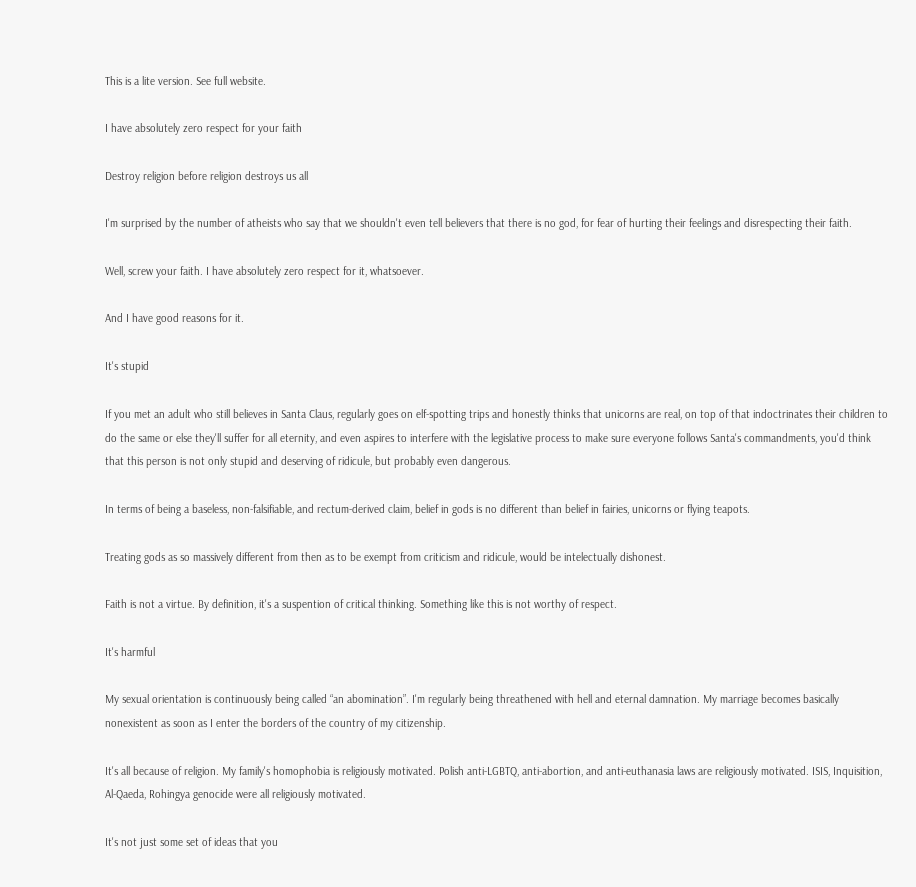This is a lite version. See full website.

I have absolutely zero respect for your faith

Destroy religion before religion destroys us all

I'm surprised by the number of atheists who say that we shouldn't even tell believers that there is no god, for fear of hurting their feelings and disrespecting their faith.

Well, screw your faith. I have absolutely zero respect for it, whatsoever.

And I have good reasons for it.

It's stupid

If you met an adult who still believes in Santa Claus, regularly goes on elf-spotting trips and honestly thinks that unicorns are real, on top of that indoctrinates their children to do the same or else they'll suffer for all eternity, and even aspires to interfere with the legislative process to make sure everyone follows Santa's commandments, you'd think that this person is not only stupid and deserving of ridicule, but probably even dangerous.

In terms of being a baseless, non-falsifiable, and rectum-derived claim, belief in gods is no different than belief in fairies, unicorns or flying teapots.

Treating gods as so massively different from then as to be exempt from criticism and ridicule, would be intelectually dishonest.

Faith is not a virtue. By definition, it's a suspention of critical thinking. Something like this is not worthy of respect.

It's harmful

My sexual orientation is continuously being called “an abomination”. I'm regularly being threathened with hell and eternal damnation. My marriage becomes basically nonexistent as soon as I enter the borders of the country of my citizenship.

It's all because of religion. My family's homophobia is religiously motivated. Polish anti-LGBTQ, anti-abortion, and anti-euthanasia laws are religiously motivated. ISIS, Inquisition, Al-Qaeda, Rohingya genocide were all religiously motivated.

It's not just some set of ideas that you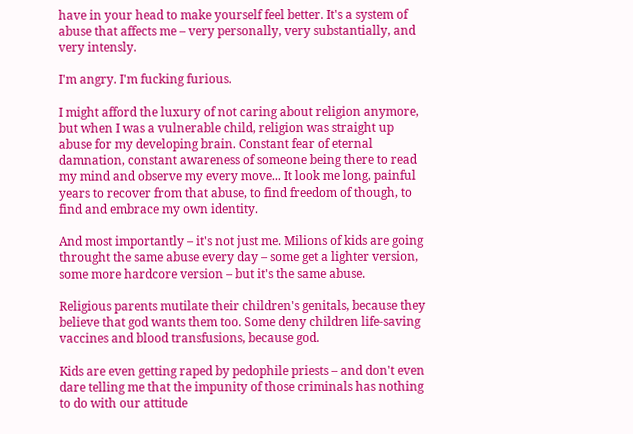have in your head to make yourself feel better. It's a system of abuse that affects me – very personally, very substantially, and very intensly.

I'm angry. I'm fucking furious.

I might afford the luxury of not caring about religion anymore, but when I was a vulnerable child, religion was straight up abuse for my developing brain. Constant fear of eternal damnation, constant awareness of someone being there to read my mind and observe my every move... It look me long, painful years to recover from that abuse, to find freedom of though, to find and embrace my own identity.

And most importantly – it's not just me. Milions of kids are going throught the same abuse every day – some get a lighter version, some more hardcore version – but it's the same abuse.

Religious parents mutilate their children's genitals, because they believe that god wants them too. Some deny children life-saving vaccines and blood transfusions, because god.

Kids are even getting raped by pedophile priests – and don't even dare telling me that the impunity of those criminals has nothing to do with our attitude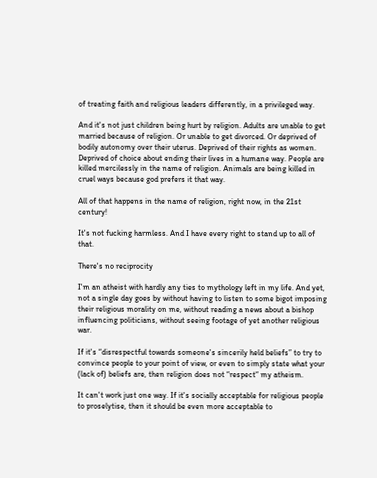of treating faith and religious leaders differently, in a privileged way.

And it's not just children being hurt by religion. Adults are unable to get married because of religion. Or unable to get divorced. Or deprived of bodily autonomy over their uterus. Deprived of their rights as women. Deprived of choice about ending their lives in a humane way. People are killed mercilessly in the name of religion. Animals are being killed in cruel ways because god prefers it that way.

All of that happens in the name of religion, right now, in the 21st century!

It's not fucking harmless. And I have every right to stand up to all of that.

There's no reciprocity

I'm an atheist with hardly any ties to mythology left in my life. And yet, not a single day goes by without having to listen to some bigot imposing their religious morality on me, without reading a news about a bishop influencing politicians, without seeing footage of yet another religious war.

If it's “disrespectful towards someone's sincerily held beliefs” to try to convince people to your point of view, or even to simply state what your (lack of) beliefs are, then religion does not “respect“ my atheism.

It can't work just one way. If it's socially acceptable for religious people to proselytise, then it should be even more acceptable to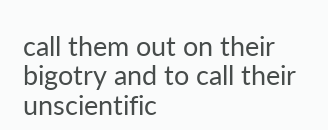call them out on their bigotry and to call their unscientific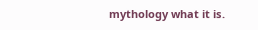mythology what it is.